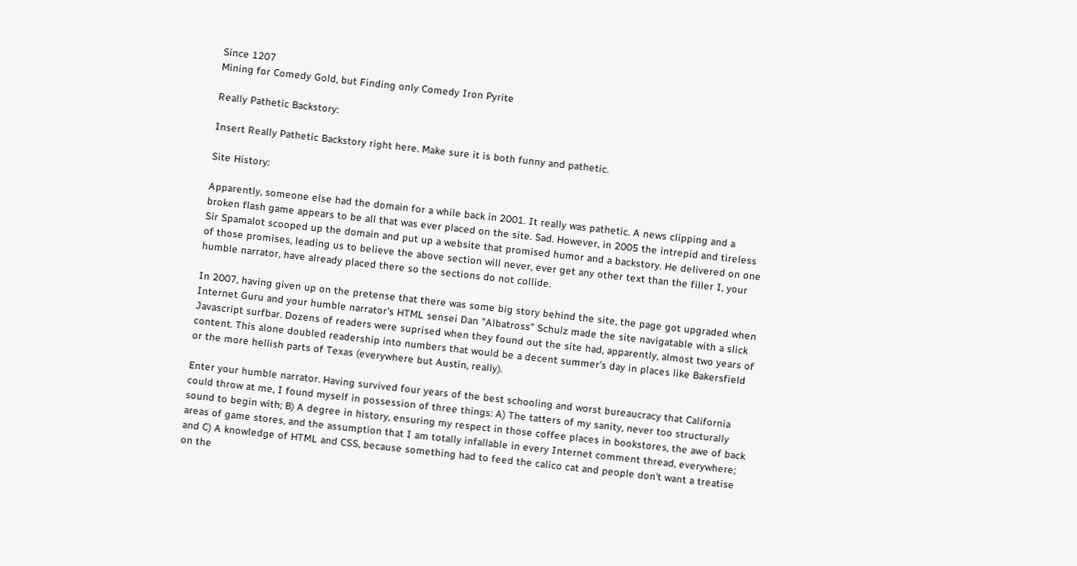Since 1207
Mining for Comedy Gold, but Finding only Comedy Iron Pyrite

Really Pathetic Backstory:

Insert Really Pathetic Backstory right here. Make sure it is both funny and pathetic.

Site History:

Apparently, someone else had the domain for a while back in 2001. It really was pathetic. A news clipping and a broken flash game appears to be all that was ever placed on the site. Sad. However, in 2005 the intrepid and tireless Sir Spamalot scooped up the domain and put up a website that promised humor and a backstory. He delivered on one of those promises, leading us to believe the above section will never, ever get any other text than the filler I, your humble narrator, have already placed there so the sections do not collide.

In 2007, having given up on the pretense that there was some big story behind the site, the page got upgraded when Internet Guru and your humble narrator's HTML sensei Dan "Albatross" Schulz made the site navigatable with a slick Javascript surfbar. Dozens of readers were suprised when they found out the site had, apparently, almost two years of content. This alone doubled readership into numbers that would be a decent summer's day in places like Bakersfield or the more hellish parts of Texas (everywhere but Austin, really).

Enter your humble narrator. Having survived four years of the best schooling and worst bureaucracy that California could throw at me, I found myself in possession of three things: A) The tatters of my sanity, never too structurally sound to begin with; B) A degree in history, ensuring my respect in those coffee places in bookstores, the awe of back areas of game stores, and the assumption that I am totally infallable in every Internet comment thread, everywhere; and C) A knowledge of HTML and CSS, because something had to feed the calico cat and people don't want a treatise on the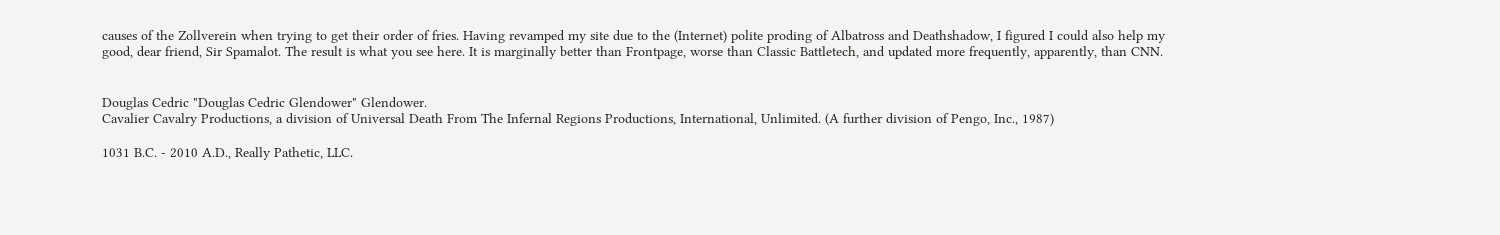causes of the Zollverein when trying to get their order of fries. Having revamped my site due to the (Internet) polite proding of Albatross and Deathshadow, I figured I could also help my good, dear friend, Sir Spamalot. The result is what you see here. It is marginally better than Frontpage, worse than Classic Battletech, and updated more frequently, apparently, than CNN.


Douglas Cedric "Douglas Cedric Glendower" Glendower.
Cavalier Cavalry Productions, a division of Universal Death From The Infernal Regions Productions, International, Unlimited. (A further division of Pengo, Inc., 1987)

1031 B.C. - 2010 A.D., Really Pathetic, LLC.